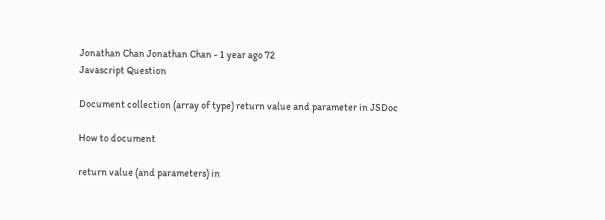Jonathan Chan Jonathan Chan - 1 year ago 72
Javascript Question

Document collection (array of type) return value and parameter in JSDoc

How to document

return value (and parameters) in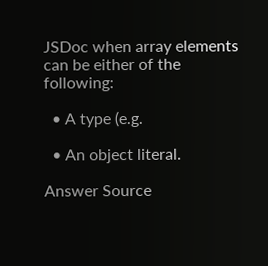JSDoc when array elements can be either of the following:

  • A type (e.g.

  • An object literal.

Answer Source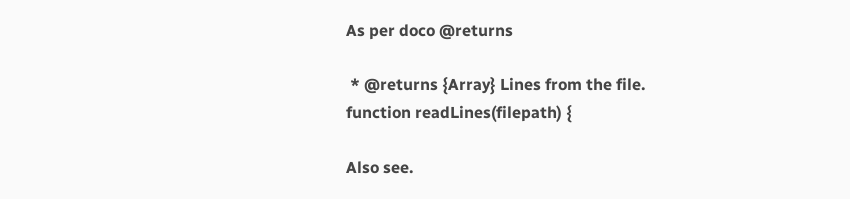As per doco @returns

 * @returns {Array} Lines from the file.
function readLines(filepath) {

Also see.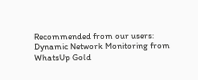Recommended from our users: Dynamic Network Monitoring from WhatsUp Gold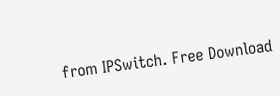from IPSwitch. Free Download